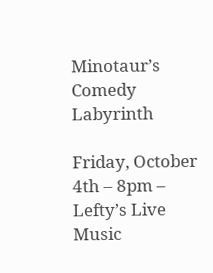Minotaur’s Comedy Labyrinth

Friday, October 4th – 8pm – Lefty’s Live Music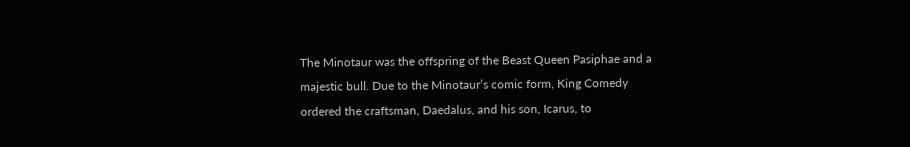The Minotaur was the offspring of the Beast Queen Pasiphae and a majestic bull. Due to the Minotaur’s comic form, King Comedy ordered the craftsman, Daedalus, and his son, Icarus, to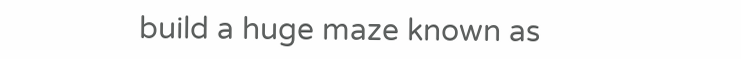build a huge maze known as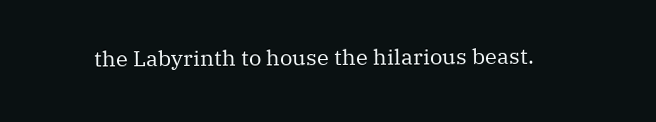the Labyrinth to house the hilarious beast.